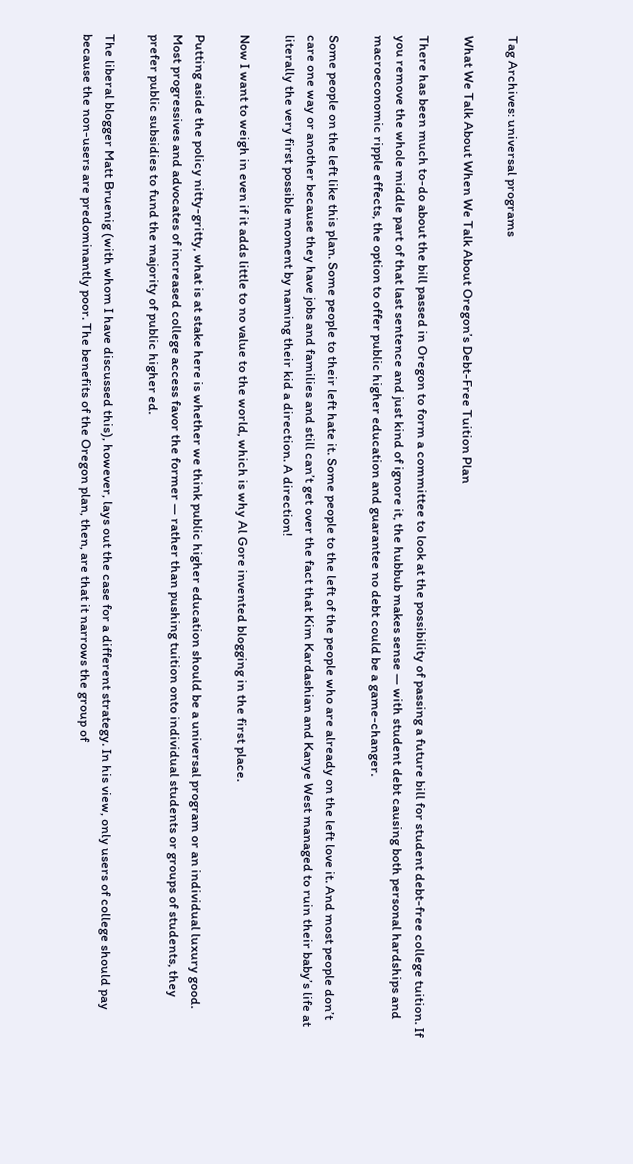Tag Archives: universal programs

What We Talk About When We Talk About Oregon’s Debt-Free Tuition Plan

There has been much to-do about the bill passed in Oregon to form a committee to look at the possibility of passing a future bill for student debt-free college tuition. If you remove the whole middle part of that last sentence and just kind of ignore it, the hubbub makes sense — with student debt causing both personal hardships and macroeconomic ripple effects, the option to offer public higher education and guarantee no debt could be a game-changer.

Some people on the left like this plan. Some people to their left hate it. Some people to the left of the people who are already on the left love it. And most people don’t care one way or another because they have jobs and families and still can’t get over the fact that Kim Kardashian and Kanye West managed to ruin their baby’s life at literally the very first possible moment by naming their kid a direction. A direction!

Now I want to weigh in even if it adds little to no value to the world, which is why Al Gore invented blogging in the first place.

Putting aside the policy nitty-gritty, what is at stake here is whether we think public higher education should be a universal program or an individual luxury good. Most progressives and advocates of increased college access favor the former — rather than pushing tuition onto individual students or groups of students, they prefer public subsidies to fund the majority of public higher ed.

The liberal blogger Matt Bruenig (with whom I have discussed this), however, lays out the case for a different strategy. In his view, only users of college should pay because the non-users are predominantly poor. The benefits of the Oregon plan, then, are that it narrows the group of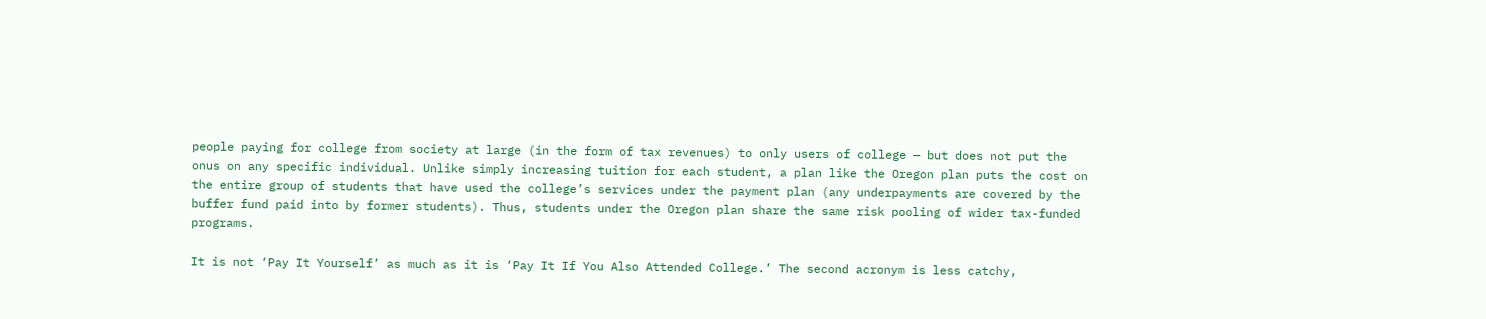people paying for college from society at large (in the form of tax revenues) to only users of college — but does not put the onus on any specific individual. Unlike simply increasing tuition for each student, a plan like the Oregon plan puts the cost on the entire group of students that have used the college’s services under the payment plan (any underpayments are covered by the buffer fund paid into by former students). Thus, students under the Oregon plan share the same risk pooling of wider tax-funded programs.

It is not ‘Pay It Yourself’ as much as it is ‘Pay It If You Also Attended College.’ The second acronym is less catchy,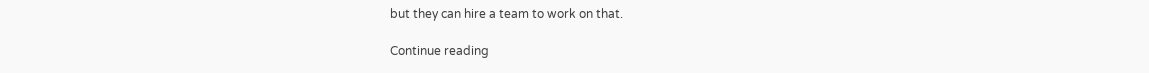but they can hire a team to work on that.

Continue reading